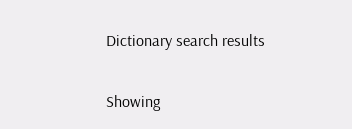Dictionary search results

Showing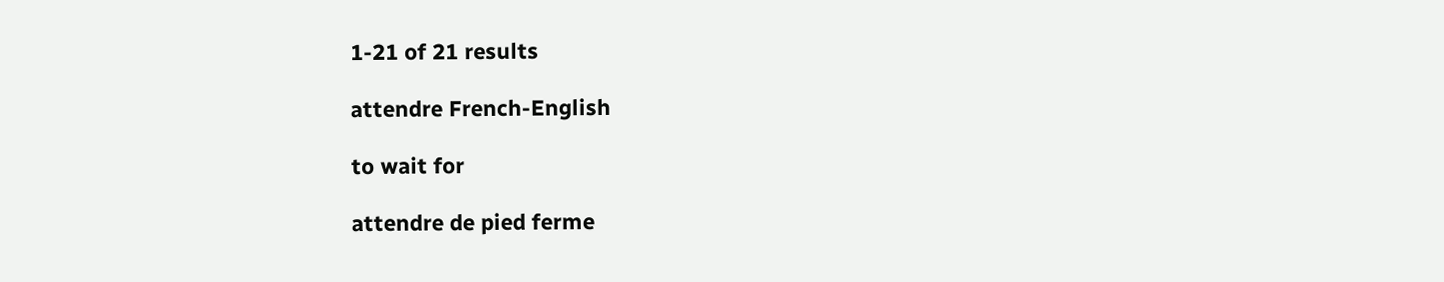1-21 of 21 results

attendre French-English

to wait for

attendre de pied ferme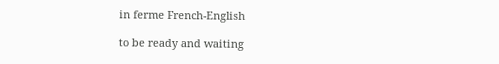in ferme French-English

to be ready and waiting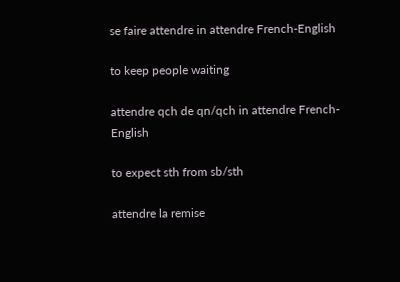se faire attendre in attendre French-English

to keep people waiting

attendre qch de qn/qch in attendre French-English

to expect sth from sb/sth

attendre la remise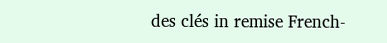des clés in remise French-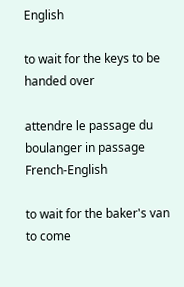English

to wait for the keys to be handed over

attendre le passage du boulanger in passage French-English

to wait for the baker's van to come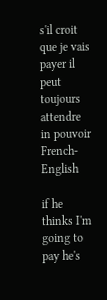s'il croit que je vais payer il peut toujours attendre in pouvoir French-English

if he thinks I'm going to pay he's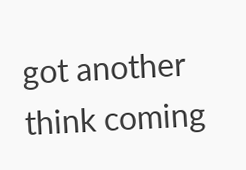got another think coming